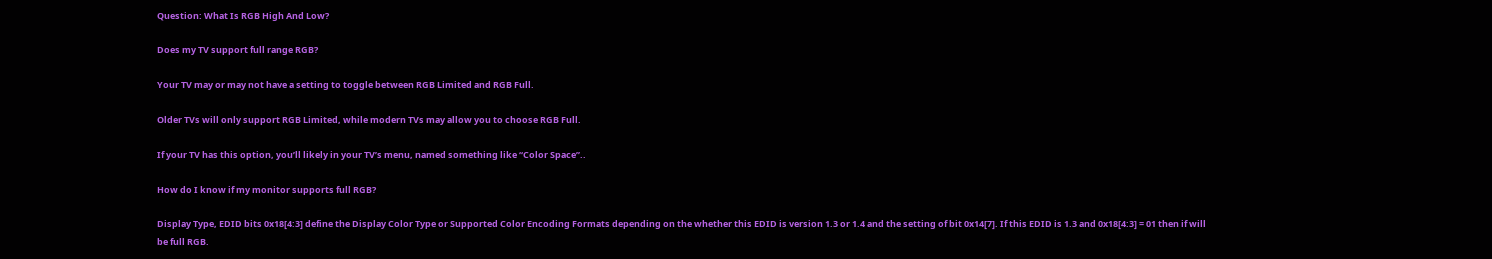Question: What Is RGB High And Low?

Does my TV support full range RGB?

Your TV may or may not have a setting to toggle between RGB Limited and RGB Full.

Older TVs will only support RGB Limited, while modern TVs may allow you to choose RGB Full.

If your TV has this option, you’ll likely in your TV’s menu, named something like “Color Space”..

How do I know if my monitor supports full RGB?

Display Type, EDID bits 0x18[4:3] define the Display Color Type or Supported Color Encoding Formats depending on the whether this EDID is version 1.3 or 1.4 and the setting of bit 0x14[7]. If this EDID is 1.3 and 0x18[4:3] = 01 then if will be full RGB.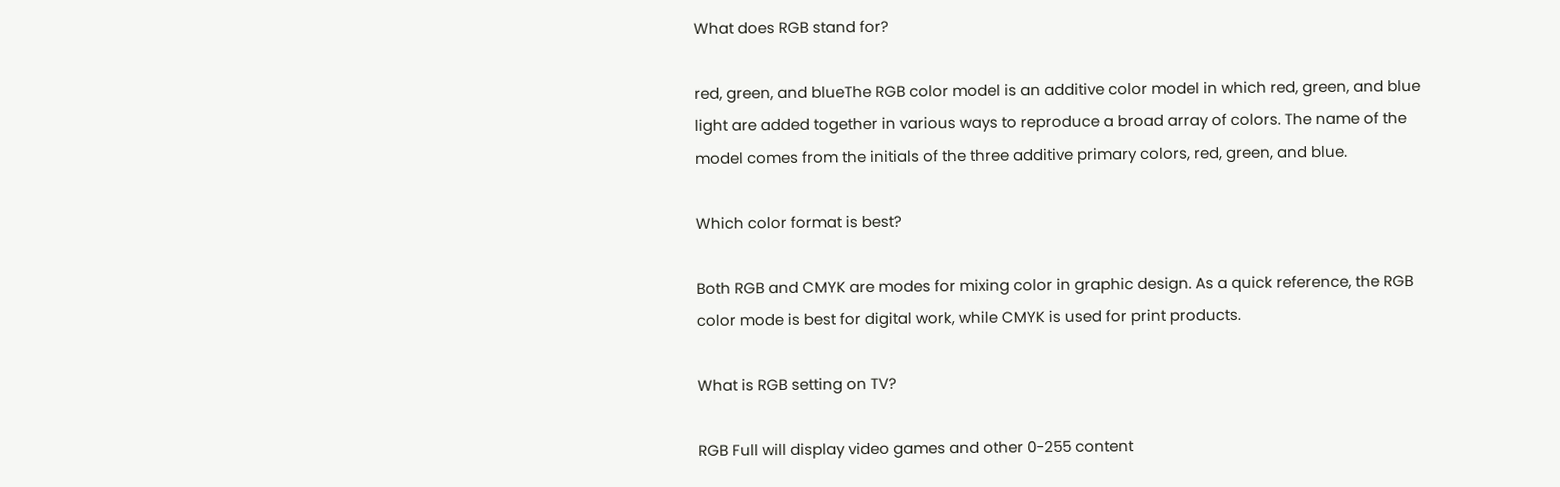What does RGB stand for?

red, green, and blueThe RGB color model is an additive color model in which red, green, and blue light are added together in various ways to reproduce a broad array of colors. The name of the model comes from the initials of the three additive primary colors, red, green, and blue.

Which color format is best?

Both RGB and CMYK are modes for mixing color in graphic design. As a quick reference, the RGB color mode is best for digital work, while CMYK is used for print products.

What is RGB setting on TV?

RGB Full will display video games and other 0-255 content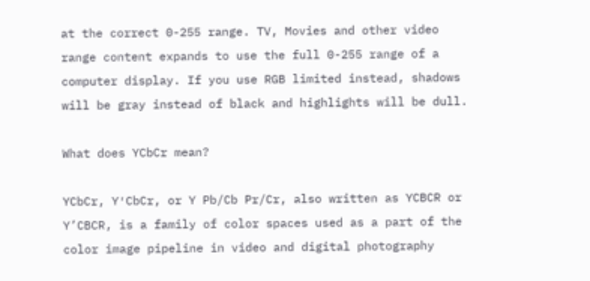at the correct 0-255 range. TV, Movies and other video range content expands to use the full 0-255 range of a computer display. If you use RGB limited instead, shadows will be gray instead of black and highlights will be dull.

What does YCbCr mean?

YCbCr, Y′CbCr, or Y Pb/Cb Pr/Cr, also written as YCBCR or Y’CBCR, is a family of color spaces used as a part of the color image pipeline in video and digital photography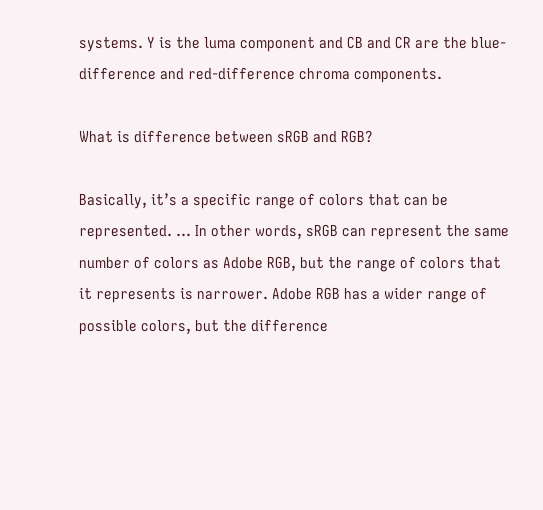systems. Y is the luma component and CB and CR are the blue-difference and red-difference chroma components.

What is difference between sRGB and RGB?

Basically, it’s a specific range of colors that can be represented. … In other words, sRGB can represent the same number of colors as Adobe RGB, but the range of colors that it represents is narrower. Adobe RGB has a wider range of possible colors, but the difference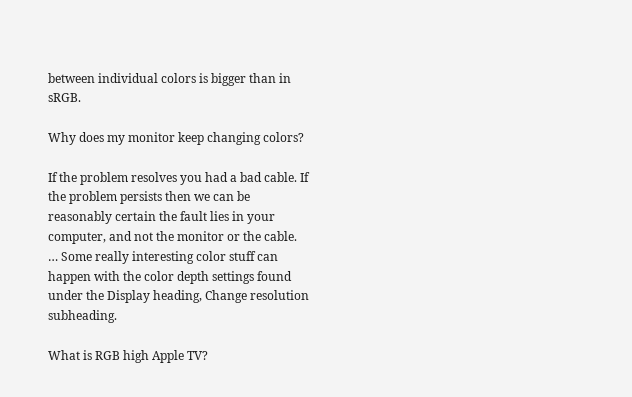between individual colors is bigger than in sRGB.

Why does my monitor keep changing colors?

If the problem resolves you had a bad cable. If the problem persists then we can be reasonably certain the fault lies in your computer, and not the monitor or the cable. … Some really interesting color stuff can happen with the color depth settings found under the Display heading, Change resolution subheading.

What is RGB high Apple TV?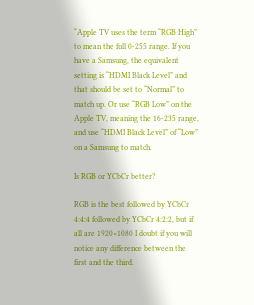“Apple TV uses the term “RGB High” to mean the full 0-255 range. If you have a Samsung, the equivalent setting is “HDMI Black Level” and that should be set to “Normal” to match up. Or use “RGB Low” on the Apple TV, meaning the 16-235 range, and use “HDMI Black Level” of “Low” on a Samsung to match.

Is RGB or YCbCr better?

RGB is the best followed by YCbCr 4:4:4 followed by YCbCr 4:2:2, but if all are 1920×1080 I doubt if you will notice any difference between the first and the third.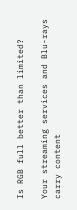Is RGB full better than limited?

Your streaming services and Blu-rays carry content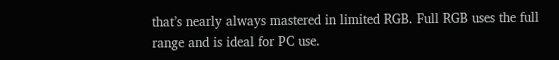that’s nearly always mastered in limited RGB. Full RGB uses the full range and is ideal for PC use.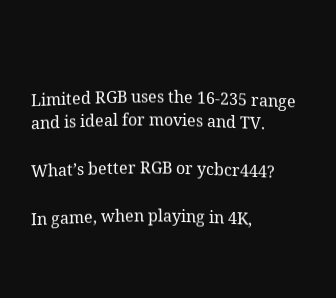Limited RGB uses the 16-235 range and is ideal for movies and TV.

What’s better RGB or ycbcr444?

In game, when playing in 4K,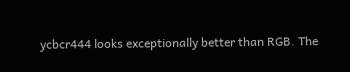ycbcr444 looks exceptionally better than RGB. The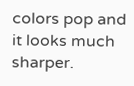colors pop and it looks much sharper.